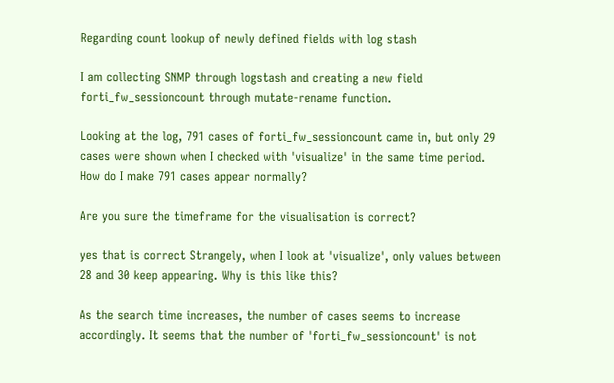Regarding count lookup of newly defined fields with log stash

I am collecting SNMP through logstash and creating a new field forti_fw_sessioncount through mutate-rename function.

Looking at the log, 791 cases of forti_fw_sessioncount came in, but only 29 cases were shown when I checked with 'visualize' in the same time period. How do I make 791 cases appear normally?

Are you sure the timeframe for the visualisation is correct?

yes that is correct Strangely, when I look at 'visualize', only values between 28 and 30 keep appearing. Why is this like this?

As the search time increases, the number of cases seems to increase accordingly. It seems that the number of 'forti_fw_sessioncount' is not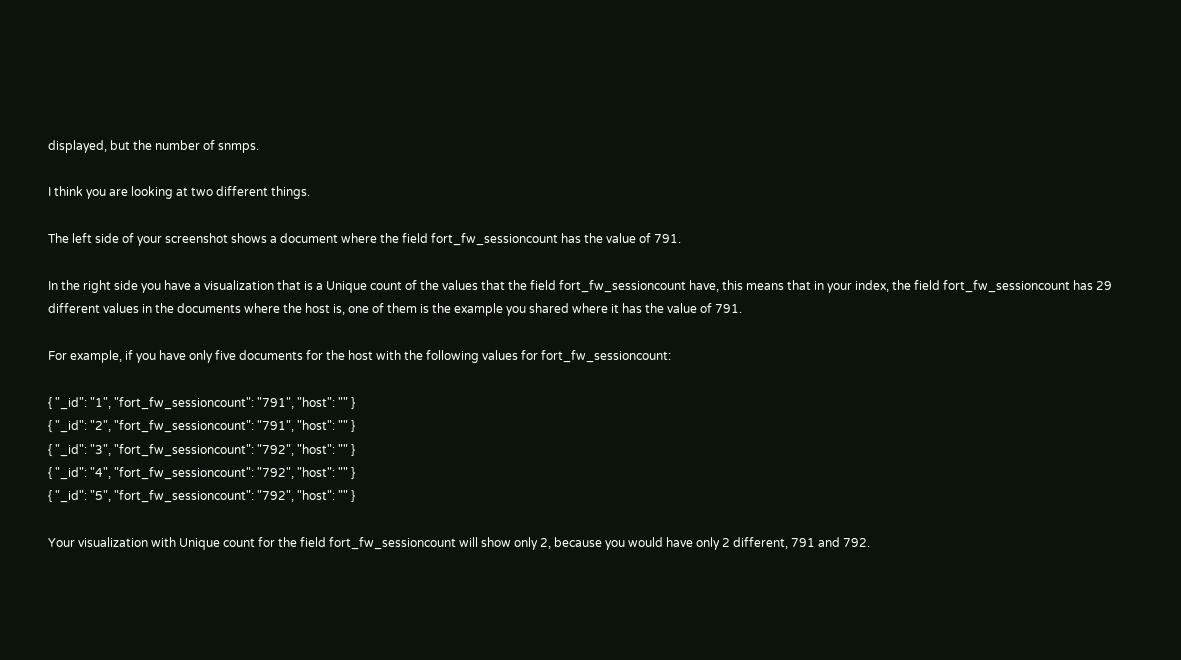displayed, but the number of snmps.

I think you are looking at two different things.

The left side of your screenshot shows a document where the field fort_fw_sessioncount has the value of 791.

In the right side you have a visualization that is a Unique count of the values that the field fort_fw_sessioncount have, this means that in your index, the field fort_fw_sessioncount has 29 different values in the documents where the host is, one of them is the example you shared where it has the value of 791.

For example, if you have only five documents for the host with the following values for fort_fw_sessioncount:

{ "_id": "1", "fort_fw_sessioncount": "791", "host": "" }
{ "_id": "2", "fort_fw_sessioncount": "791", "host": "" }
{ "_id": "3", "fort_fw_sessioncount": "792", "host": "" }
{ "_id": "4", "fort_fw_sessioncount": "792", "host": "" }
{ "_id": "5", "fort_fw_sessioncount": "792", "host": "" }

Your visualization with Unique count for the field fort_fw_sessioncount will show only 2, because you would have only 2 different, 791 and 792.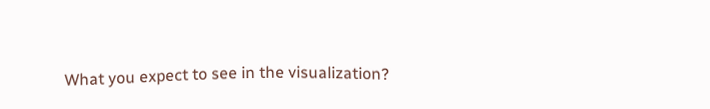What you expect to see in the visualization?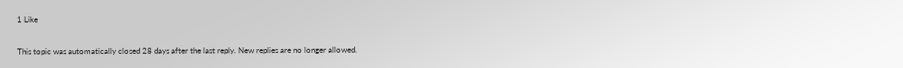1 Like

This topic was automatically closed 28 days after the last reply. New replies are no longer allowed.